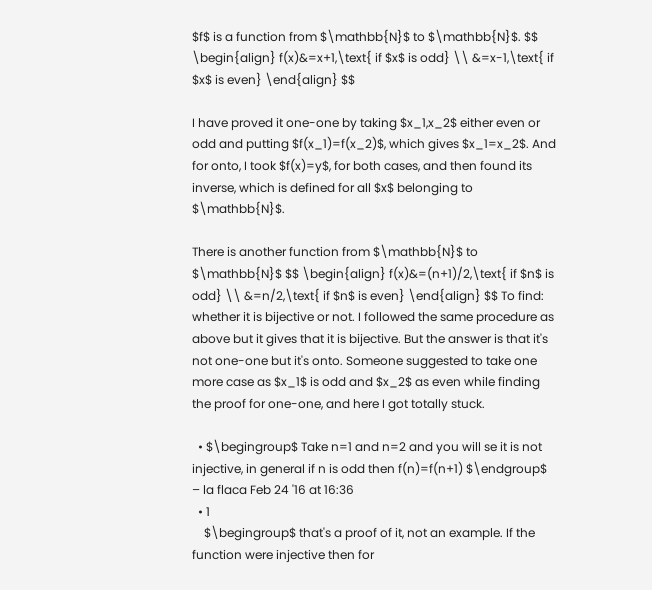$f$ is a function from $\mathbb{N}$ to $\mathbb{N}$. $$ \begin{align} f(x)&=x+1,\text{ if $x$ is odd} \\ &=x-1,\text{ if $x$ is even} \end{align} $$

I have proved it one-one by taking $x_1,x_2$ either even or odd and putting $f(x_1)=f(x_2)$, which gives $x_1=x_2$. And for onto, I took $f(x)=y$, for both cases, and then found its inverse, which is defined for all $x$ belonging to $\mathbb{N}$.

There is another function from $\mathbb{N}$ to $\mathbb{N}$ $$ \begin{align} f(x)&=(n+1)/2,\text{ if $n$ is odd} \\ &=n/2,\text{ if $n$ is even} \end{align} $$ To find: whether it is bijective or not. I followed the same procedure as above but it gives that it is bijective. But the answer is that it's not one-one but it's onto. Someone suggested to take one more case as $x_1$ is odd and $x_2$ as even while finding the proof for one-one, and here I got totally stuck.

  • $\begingroup$ Take n=1 and n=2 and you will se it is not injective, in general if n is odd then f(n)=f(n+1) $\endgroup$ – la flaca Feb 24 '16 at 16:36
  • 1
    $\begingroup$ that's a proof of it, not an example. If the function were injective then for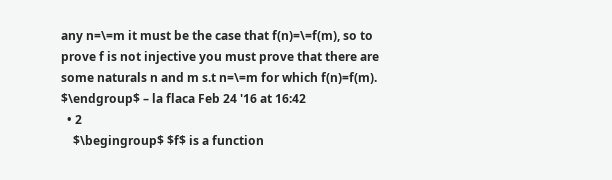any n=\=m it must be the case that f(n)=\=f(m), so to prove f is not injective you must prove that there are some naturals n and m s.t n=\=m for which f(n)=f(m). $\endgroup$ – la flaca Feb 24 '16 at 16:42
  • 2
    $\begingroup$ $f$ is a function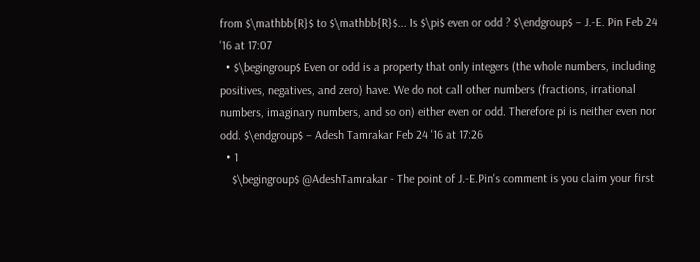from $\mathbb{R}$ to $\mathbb{R}$... Is $\pi$ even or odd ? $\endgroup$ – J.-E. Pin Feb 24 '16 at 17:07
  • $\begingroup$ Even or odd is a property that only integers (the whole numbers, including positives, negatives, and zero) have. We do not call other numbers (fractions, irrational numbers, imaginary numbers, and so on) either even or odd. Therefore pi is neither even nor odd. $\endgroup$ – Adesh Tamrakar Feb 24 '16 at 17:26
  • 1
    $\begingroup$ @AdeshTamrakar - The point of J.-E.Pin's comment is you claim your first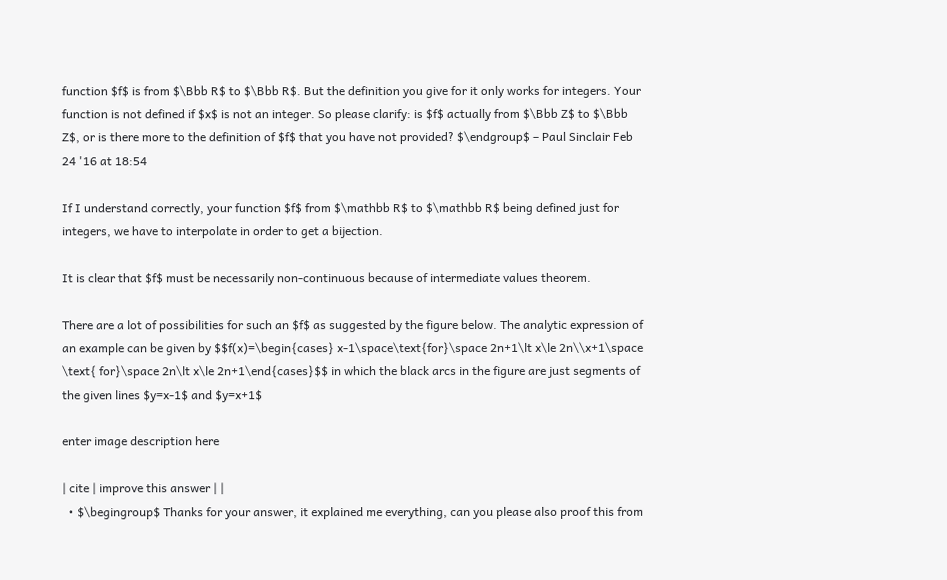function $f$ is from $\Bbb R$ to $\Bbb R$. But the definition you give for it only works for integers. Your function is not defined if $x$ is not an integer. So please clarify: is $f$ actually from $\Bbb Z$ to $\Bbb Z$, or is there more to the definition of $f$ that you have not provided? $\endgroup$ – Paul Sinclair Feb 24 '16 at 18:54

If I understand correctly, your function $f$ from $\mathbb R$ to $\mathbb R$ being defined just for integers, we have to interpolate in order to get a bijection.

It is clear that $f$ must be necessarily non-continuous because of intermediate values theorem.

There are a lot of possibilities for such an $f$ as suggested by the figure below. The analytic expression of an example can be given by $$f(x)=\begin{cases} x-1\space\text{for}\space 2n+1\lt x\le 2n\\x+1\space \text{ for}\space 2n\lt x\le 2n+1\end{cases}$$ in which the black arcs in the figure are just segments of the given lines $y=x-1$ and $y=x+1$

enter image description here

| cite | improve this answer | |
  • $\begingroup$ Thanks for your answer, it explained me everything, can you please also proof this from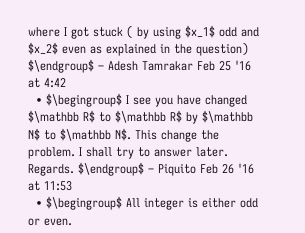where I got stuck ( by using $x_1$ odd and $x_2$ even as explained in the question) $\endgroup$ – Adesh Tamrakar Feb 25 '16 at 4:42
  • $\begingroup$ I see you have changed $\mathbb R$ to $\mathbb R$ by $\mathbb N$ to $\mathbb N$. This change the problem. I shall try to answer later. Regards. $\endgroup$ – Piquito Feb 26 '16 at 11:53
  • $\begingroup$ All integer is either odd or even.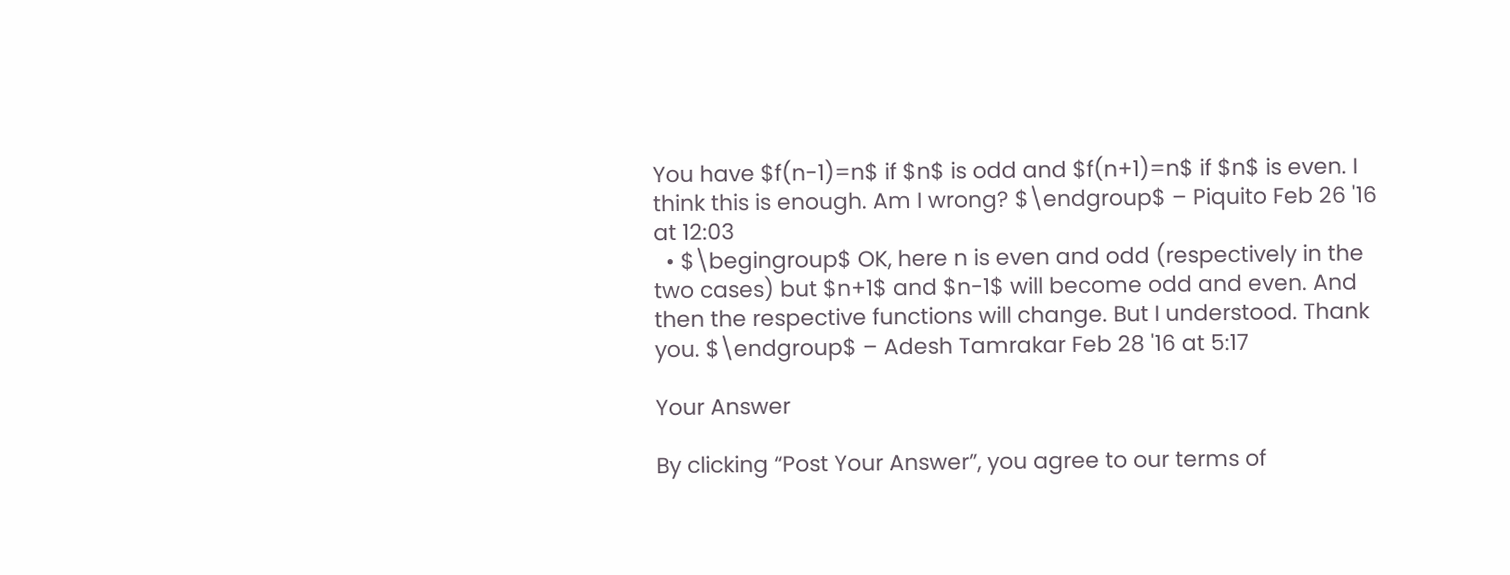You have $f(n-1)=n$ if $n$ is odd and $f(n+1)=n$ if $n$ is even. I think this is enough. Am I wrong? $\endgroup$ – Piquito Feb 26 '16 at 12:03
  • $\begingroup$ OK, here n is even and odd (respectively in the two cases) but $n+1$ and $n-1$ will become odd and even. And then the respective functions will change. But I understood. Thank you. $\endgroup$ – Adesh Tamrakar Feb 28 '16 at 5:17

Your Answer

By clicking “Post Your Answer”, you agree to our terms of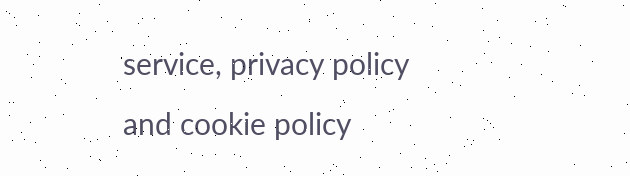service, privacy policy and cookie policy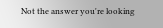Not the answer you're looking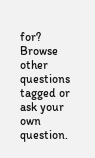for? Browse other questions tagged or ask your own question.